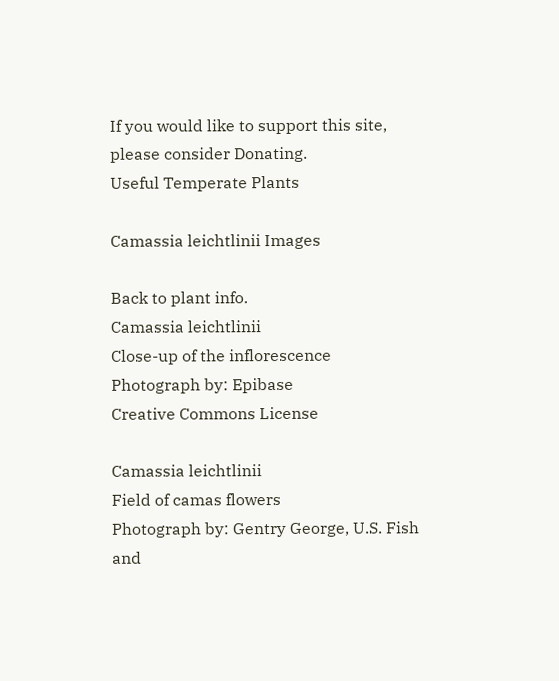If you would like to support this site, please consider Donating.
Useful Temperate Plants

Camassia leichtlinii Images

Back to plant info.
Camassia leichtlinii
Close-up of the inflorescence
Photograph by: Epibase
Creative Commons License

Camassia leichtlinii
Field of camas flowers
Photograph by: Gentry George, U.S. Fish and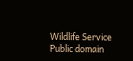Wildlife Service
Public domain